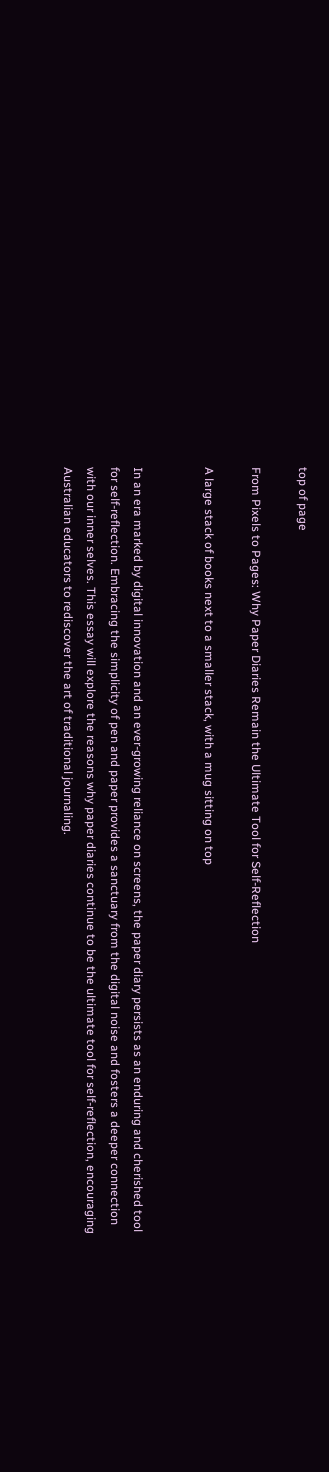top of page

From Pixels to Pages: Why Paper Diaries Remain the Ultimate Tool for Self-Reflection

A large stack of books next to a smaller stack, with a mug sitting on top


In an era marked by digital innovation and an ever-growing reliance on screens, the paper diary persists as an enduring and cherished tool for self-reflection. Embracing the simplicity of pen and paper provides a sanctuary from the digital noise and fosters a deeper connection with our inner selves. This essay will explore the reasons why paper diaries continue to be the ultimate tool for self-reflection, encouraging Australian educators to rediscover the art of traditional journaling.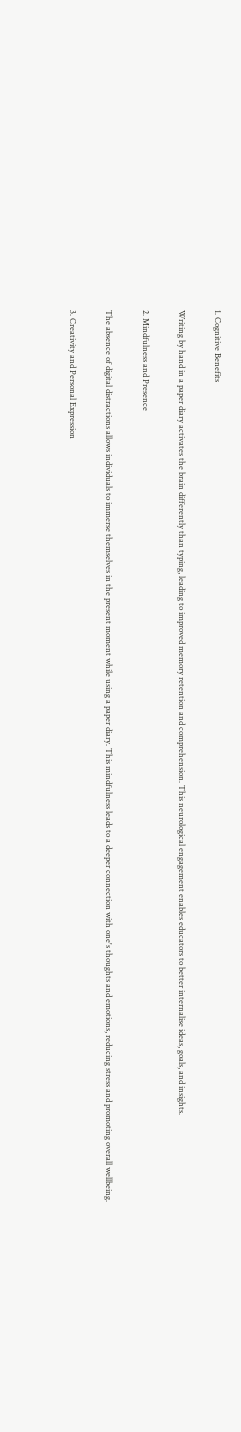1. Cognitive Benefits

Writing by hand in a paper diary activates the brain differently than typing, leading to improved memory retention and comprehension. This neurological engagement enables educators to better internalise ideas, goals, and insights.

2. Mindfulness and Presence

The absence of digital distractions allows individuals to immerse themselves in the present moment while using a paper diary. This mindfulness leads to a deeper connection with one's thoughts and emotions, reducing stress and promoting overall wellbeing.

3. Creativity and Personal Expression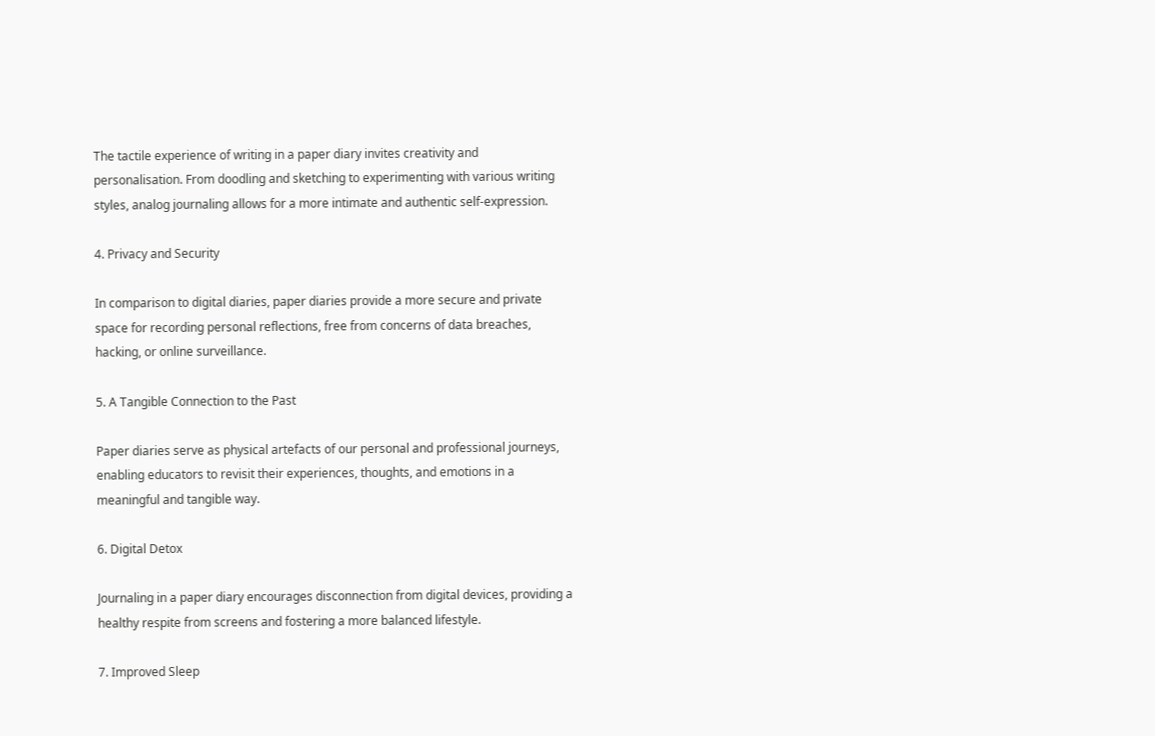The tactile experience of writing in a paper diary invites creativity and personalisation. From doodling and sketching to experimenting with various writing styles, analog journaling allows for a more intimate and authentic self-expression.

4. Privacy and Security

In comparison to digital diaries, paper diaries provide a more secure and private space for recording personal reflections, free from concerns of data breaches, hacking, or online surveillance.

5. A Tangible Connection to the Past

Paper diaries serve as physical artefacts of our personal and professional journeys, enabling educators to revisit their experiences, thoughts, and emotions in a meaningful and tangible way.

6. Digital Detox

Journaling in a paper diary encourages disconnection from digital devices, providing a healthy respite from screens and fostering a more balanced lifestyle.

7. Improved Sleep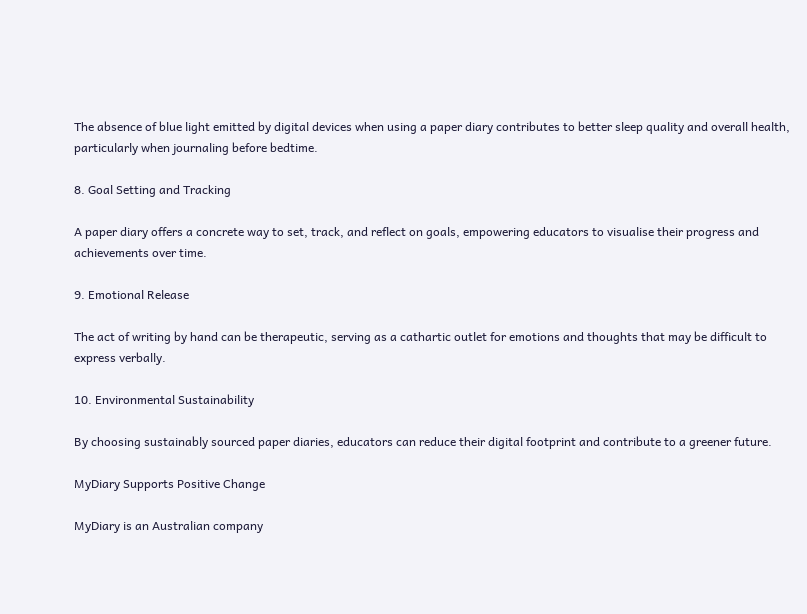The absence of blue light emitted by digital devices when using a paper diary contributes to better sleep quality and overall health, particularly when journaling before bedtime.

8. Goal Setting and Tracking

A paper diary offers a concrete way to set, track, and reflect on goals, empowering educators to visualise their progress and achievements over time.

9. Emotional Release

The act of writing by hand can be therapeutic, serving as a cathartic outlet for emotions and thoughts that may be difficult to express verbally.

10. Environmental Sustainability

By choosing sustainably sourced paper diaries, educators can reduce their digital footprint and contribute to a greener future.

MyDiary Supports Positive Change

MyDiary is an Australian company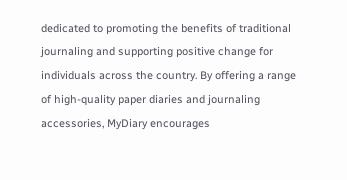dedicated to promoting the benefits of traditional journaling and supporting positive change for individuals across the country. By offering a range of high-quality paper diaries and journaling accessories, MyDiary encourages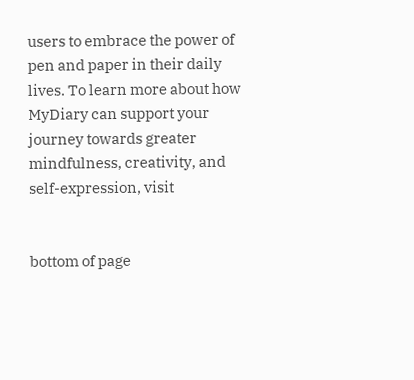users to embrace the power of pen and paper in their daily lives. To learn more about how MyDiary can support your journey towards greater mindfulness, creativity, and self-expression, visit


bottom of page